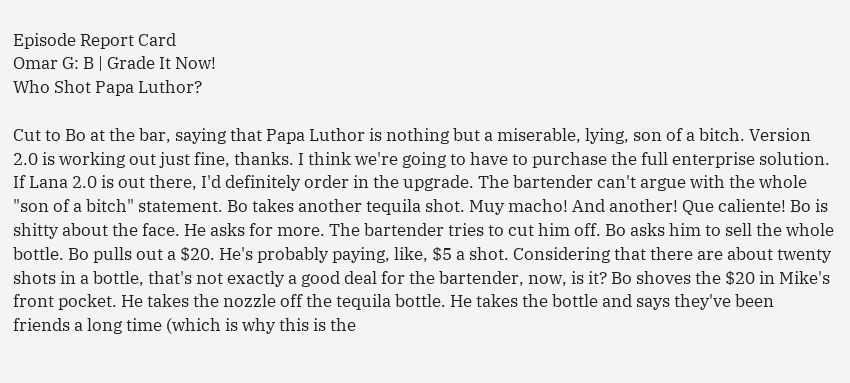Episode Report Card
Omar G: B | Grade It Now!
Who Shot Papa Luthor?

Cut to Bo at the bar, saying that Papa Luthor is nothing but a miserable, lying, son of a bitch. Version 2.0 is working out just fine, thanks. I think we're going to have to purchase the full enterprise solution. If Lana 2.0 is out there, I'd definitely order in the upgrade. The bartender can't argue with the whole "son of a bitch" statement. Bo takes another tequila shot. Muy macho! And another! Que caliente! Bo is shitty about the face. He asks for more. The bartender tries to cut him off. Bo asks him to sell the whole bottle. Bo pulls out a $20. He's probably paying, like, $5 a shot. Considering that there are about twenty shots in a bottle, that's not exactly a good deal for the bartender, now, is it? Bo shoves the $20 in Mike's front pocket. He takes the nozzle off the tequila bottle. He takes the bottle and says they've been friends a long time (which is why this is the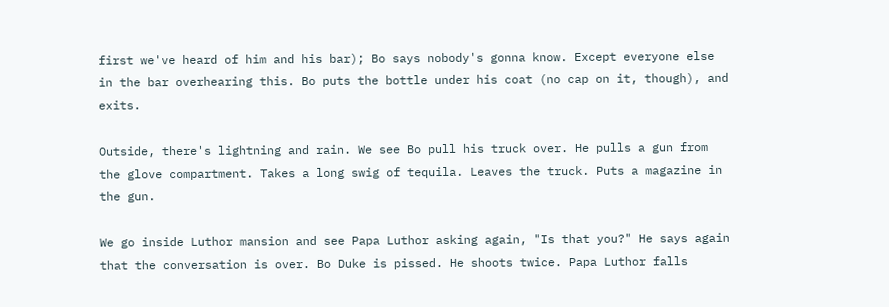first we've heard of him and his bar); Bo says nobody's gonna know. Except everyone else in the bar overhearing this. Bo puts the bottle under his coat (no cap on it, though), and exits.

Outside, there's lightning and rain. We see Bo pull his truck over. He pulls a gun from the glove compartment. Takes a long swig of tequila. Leaves the truck. Puts a magazine in the gun.

We go inside Luthor mansion and see Papa Luthor asking again, "Is that you?" He says again that the conversation is over. Bo Duke is pissed. He shoots twice. Papa Luthor falls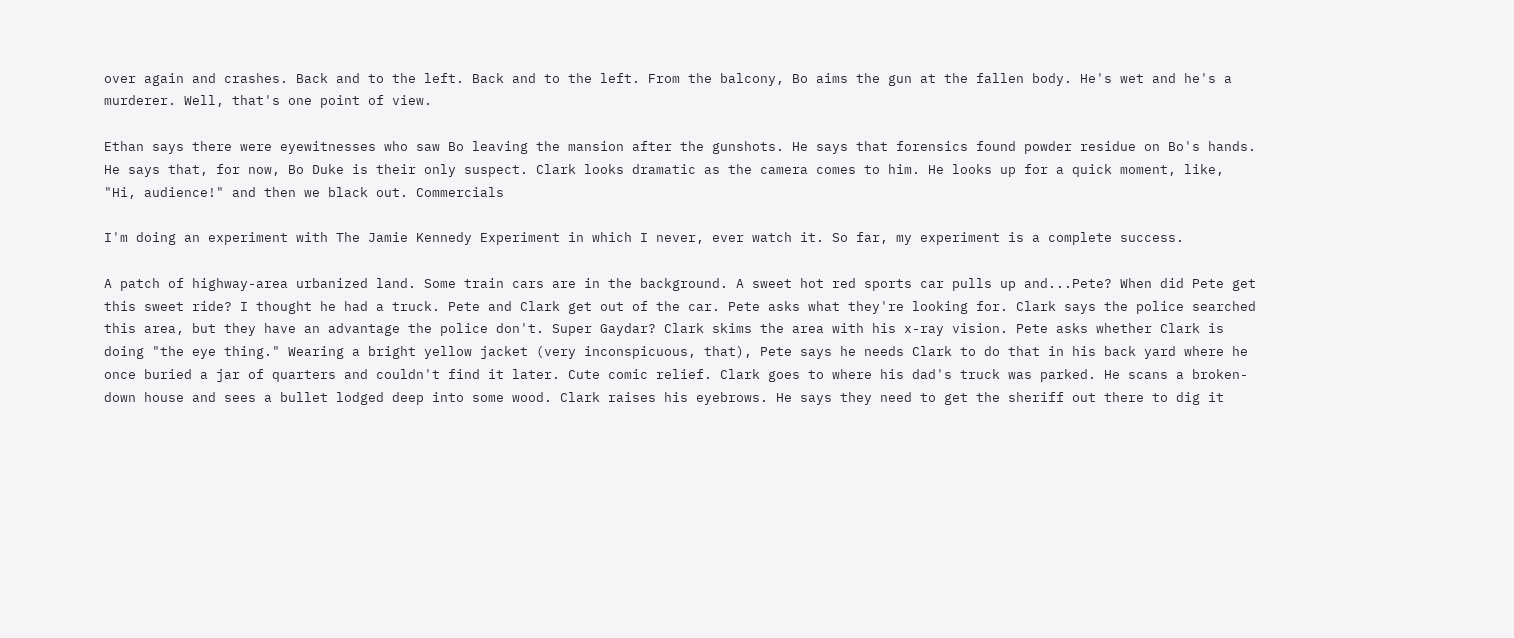over again and crashes. Back and to the left. Back and to the left. From the balcony, Bo aims the gun at the fallen body. He's wet and he's a murderer. Well, that's one point of view.

Ethan says there were eyewitnesses who saw Bo leaving the mansion after the gunshots. He says that forensics found powder residue on Bo's hands. He says that, for now, Bo Duke is their only suspect. Clark looks dramatic as the camera comes to him. He looks up for a quick moment, like, "Hi, audience!" and then we black out. Commercials

I'm doing an experiment with The Jamie Kennedy Experiment in which I never, ever watch it. So far, my experiment is a complete success.

A patch of highway-area urbanized land. Some train cars are in the background. A sweet hot red sports car pulls up and...Pete? When did Pete get this sweet ride? I thought he had a truck. Pete and Clark get out of the car. Pete asks what they're looking for. Clark says the police searched this area, but they have an advantage the police don't. Super Gaydar? Clark skims the area with his x-ray vision. Pete asks whether Clark is doing "the eye thing." Wearing a bright yellow jacket (very inconspicuous, that), Pete says he needs Clark to do that in his back yard where he once buried a jar of quarters and couldn't find it later. Cute comic relief. Clark goes to where his dad's truck was parked. He scans a broken-down house and sees a bullet lodged deep into some wood. Clark raises his eyebrows. He says they need to get the sheriff out there to dig it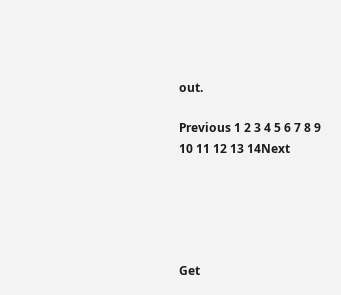out.

Previous 1 2 3 4 5 6 7 8 9 10 11 12 13 14Next





Get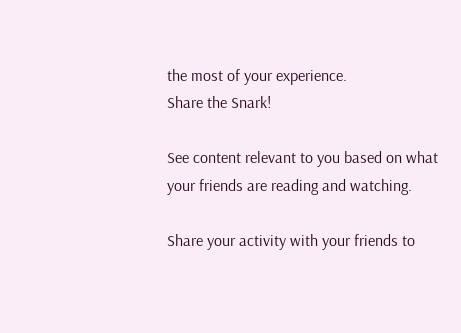the most of your experience.
Share the Snark!

See content relevant to you based on what your friends are reading and watching.

Share your activity with your friends to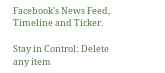Facebook's News Feed, Timeline and Ticker.

Stay in Control: Delete any item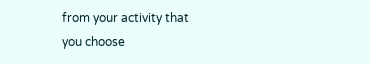from your activity that you choose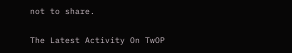not to share.

The Latest Activity On TwOP